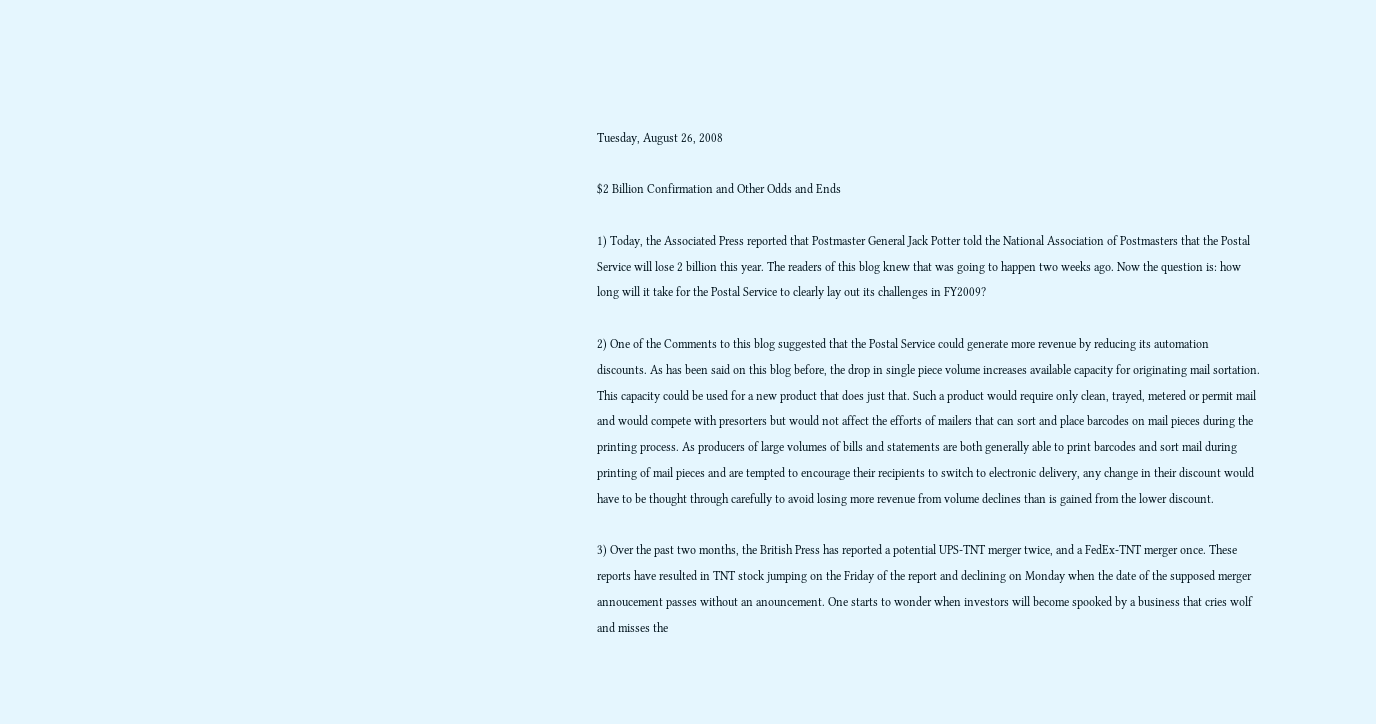Tuesday, August 26, 2008

$2 Billion Confirmation and Other Odds and Ends

1) Today, the Associated Press reported that Postmaster General Jack Potter told the National Association of Postmasters that the Postal Service will lose 2 billion this year. The readers of this blog knew that was going to happen two weeks ago. Now the question is: how long will it take for the Postal Service to clearly lay out its challenges in FY2009?

2) One of the Comments to this blog suggested that the Postal Service could generate more revenue by reducing its automation discounts. As has been said on this blog before, the drop in single piece volume increases available capacity for originating mail sortation. This capacity could be used for a new product that does just that. Such a product would require only clean, trayed, metered or permit mail and would compete with presorters but would not affect the efforts of mailers that can sort and place barcodes on mail pieces during the printing process. As producers of large volumes of bills and statements are both generally able to print barcodes and sort mail during printing of mail pieces and are tempted to encourage their recipients to switch to electronic delivery, any change in their discount would have to be thought through carefully to avoid losing more revenue from volume declines than is gained from the lower discount.

3) Over the past two months, the British Press has reported a potential UPS-TNT merger twice, and a FedEx-TNT merger once. These reports have resulted in TNT stock jumping on the Friday of the report and declining on Monday when the date of the supposed merger annoucement passes without an anouncement. One starts to wonder when investors will become spooked by a business that cries wolf and misses the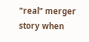"real" merger story when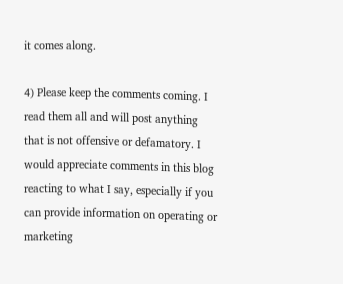it comes along.

4) Please keep the comments coming. I read them all and will post anything that is not offensive or defamatory. I would appreciate comments in this blog reacting to what I say, especially if you can provide information on operating or marketing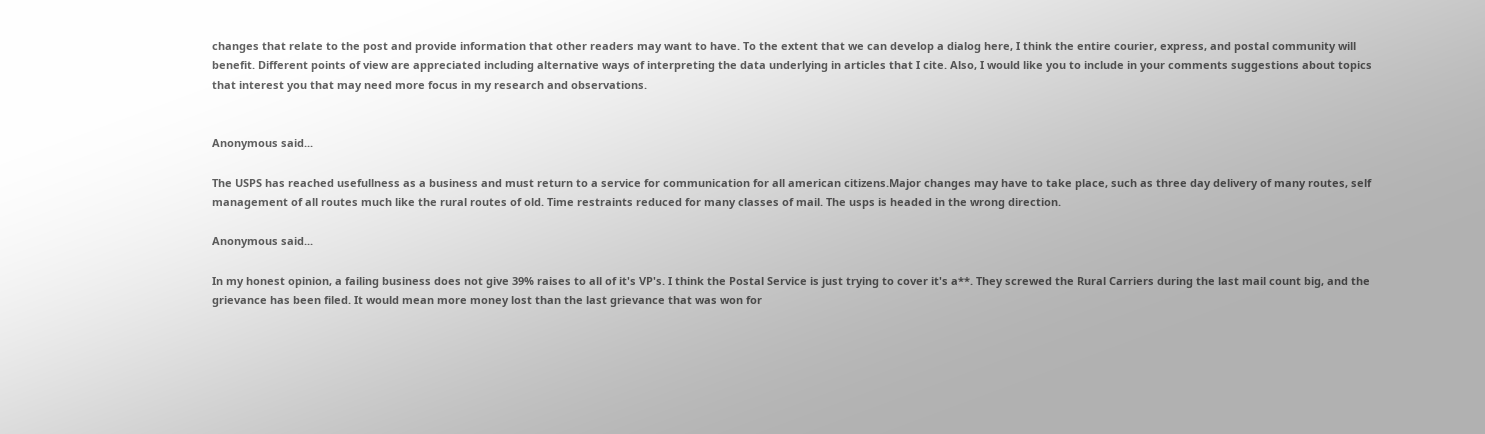changes that relate to the post and provide information that other readers may want to have. To the extent that we can develop a dialog here, I think the entire courier, express, and postal community will benefit. Different points of view are appreciated including alternative ways of interpreting the data underlying in articles that I cite. Also, I would like you to include in your comments suggestions about topics that interest you that may need more focus in my research and observations.


Anonymous said...

The USPS has reached usefullness as a business and must return to a service for communication for all american citizens.Major changes may have to take place, such as three day delivery of many routes, self management of all routes much like the rural routes of old. Time restraints reduced for many classes of mail. The usps is headed in the wrong direction.

Anonymous said...

In my honest opinion, a failing business does not give 39% raises to all of it's VP's. I think the Postal Service is just trying to cover it's a**. They screwed the Rural Carriers during the last mail count big, and the grievance has been filed. It would mean more money lost than the last grievance that was won for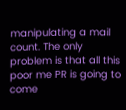manipulating a mail count. The only problem is that all this poor me PR is going to come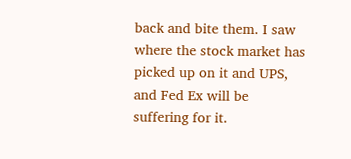back and bite them. I saw where the stock market has picked up on it and UPS, and Fed Ex will be suffering for it.